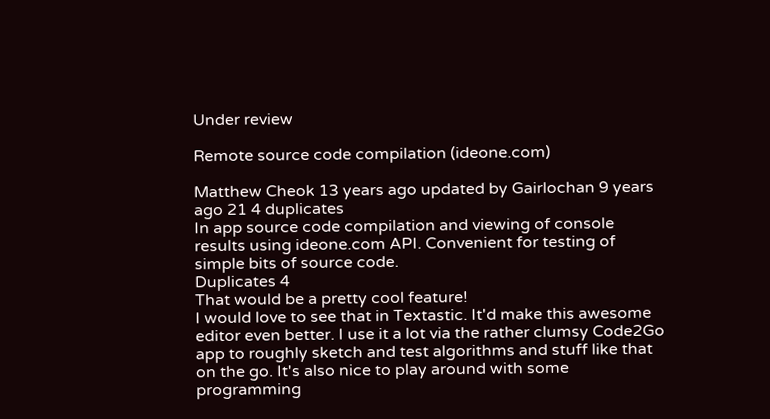Under review

Remote source code compilation (ideone.com)

Matthew Cheok 13 years ago updated by Gairlochan 9 years ago 21 4 duplicates
In app source code compilation and viewing of console results using ideone.com API. Convenient for testing of simple bits of source code.
Duplicates 4
That would be a pretty cool feature!
I would love to see that in Textastic. It'd make this awesome editor even better. I use it a lot via the rather clumsy Code2Go app to roughly sketch and test algorithms and stuff like that on the go. It's also nice to play around with some programming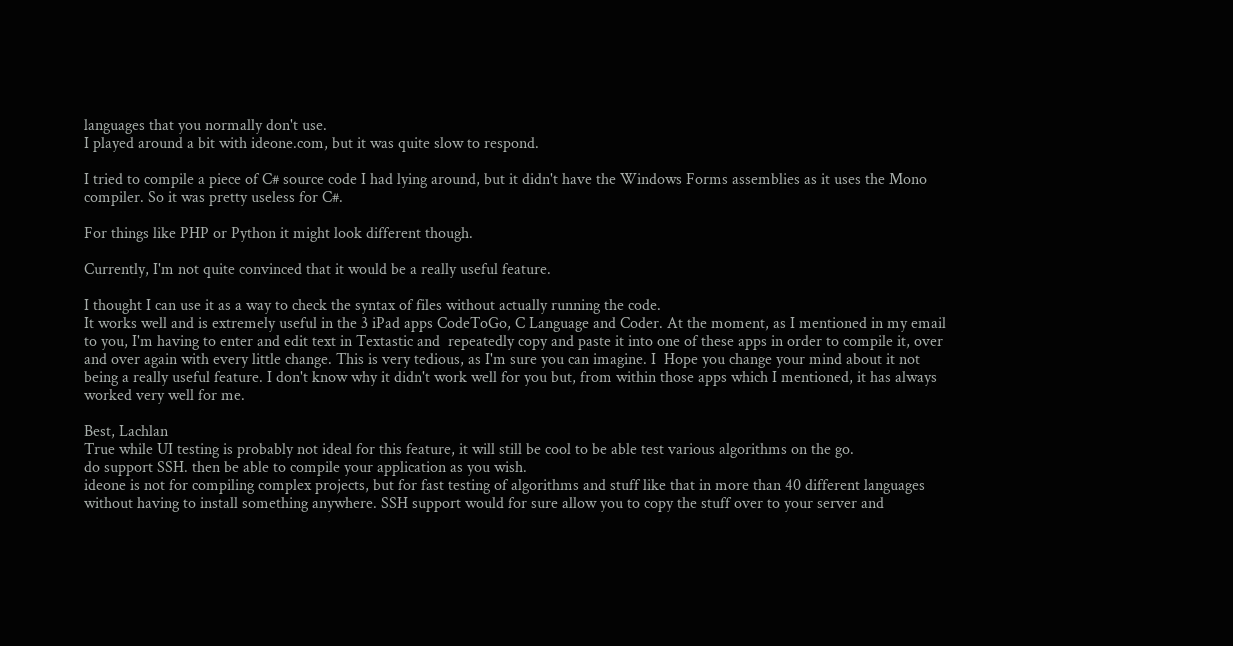languages that you normally don't use.
I played around a bit with ideone.com, but it was quite slow to respond.

I tried to compile a piece of C# source code I had lying around, but it didn't have the Windows Forms assemblies as it uses the Mono compiler. So it was pretty useless for C#.

For things like PHP or Python it might look different though.

Currently, I'm not quite convinced that it would be a really useful feature.

I thought I can use it as a way to check the syntax of files without actually running the code.
It works well and is extremely useful in the 3 iPad apps CodeToGo, C Language and Coder. At the moment, as I mentioned in my email to you, I'm having to enter and edit text in Textastic and  repeatedly copy and paste it into one of these apps in order to compile it, over and over again with every little change. This is very tedious, as I'm sure you can imagine. I  Hope you change your mind about it not being a really useful feature. I don't know why it didn't work well for you but, from within those apps which I mentioned, it has always worked very well for me.

Best, Lachlan
True while UI testing is probably not ideal for this feature, it will still be cool to be able test various algorithms on the go.
do support SSH. then be able to compile your application as you wish.
ideone is not for compiling complex projects, but for fast testing of algorithms and stuff like that in more than 40 different languages without having to install something anywhere. SSH support would for sure allow you to copy the stuff over to your server and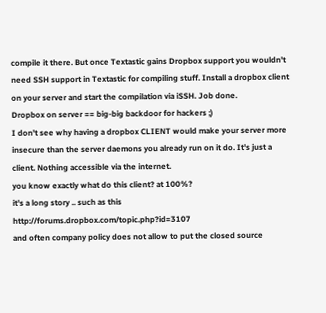compile it there. But once Textastic gains Dropbox support you wouldn't need SSH support in Textastic for compiling stuff. Install a dropbox client on your server and start the compilation via iSSH. Job done.
Dropbox on server == big-big backdoor for hackers ;)
I don't see why having a dropbox CLIENT would make your server more insecure than the server daemons you already run on it do. It's just a client. Nothing accessible via the internet.
you know exactly what do this client? at 100%?
it's a long story .. such as this http://forums.dropbox.com/topic.php?id=3107
and often company policy does not allow to put the closed source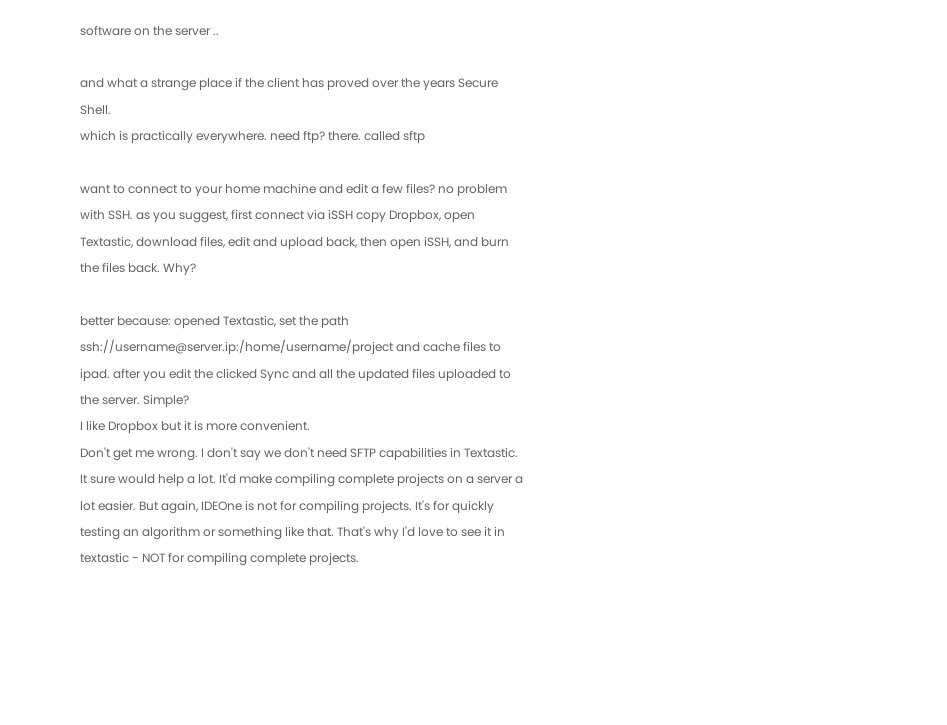software on the server ..

and what a strange place if the client has proved over the years Secure Shell.
which is practically everywhere. need ftp? there. called sftp

want to connect to your home machine and edit a few files? no problem with SSH. as you suggest, first connect via iSSH copy Dropbox, open Textastic, download files, edit and upload back, then open iSSH, and burn the files back. Why?

better because: opened Textastic, set the path ssh://username@server.ip:/home/username/project and cache files to ipad. after you edit the clicked Sync and all the updated files uploaded to the server. Simple?
I like Dropbox but it is more convenient.
Don't get me wrong. I don't say we don't need SFTP capabilities in Textastic. It sure would help a lot. It'd make compiling complete projects on a server a lot easier. But again, IDEOne is not for compiling projects. It's for quickly testing an algorithm or something like that. That's why I'd love to see it in textastic - NOT for compiling complete projects.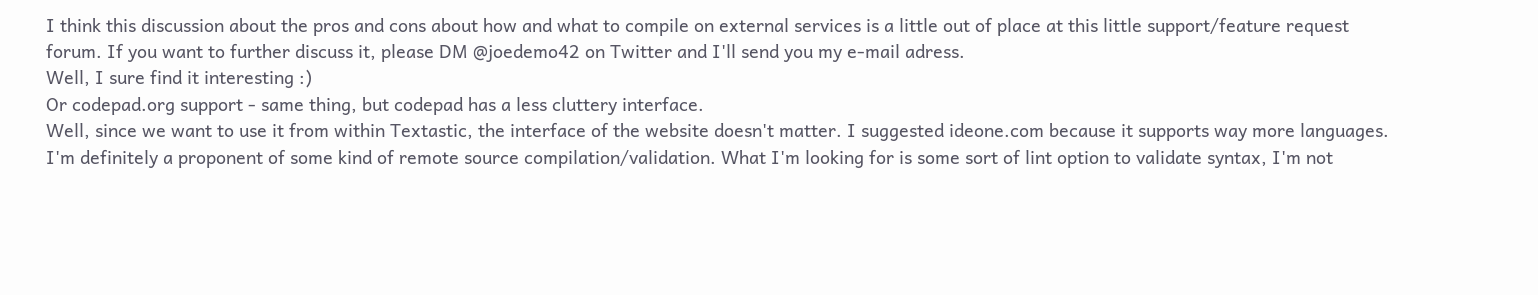I think this discussion about the pros and cons about how and what to compile on external services is a little out of place at this little support/feature request forum. If you want to further discuss it, please DM @joedemo42 on Twitter and I'll send you my e-mail adress.
Well, I sure find it interesting :)
Or codepad.org support - same thing, but codepad has a less cluttery interface.
Well, since we want to use it from within Textastic, the interface of the website doesn't matter. I suggested ideone.com because it supports way more languages.
I'm definitely a proponent of some kind of remote source compilation/validation. What I'm looking for is some sort of lint option to validate syntax, I'm not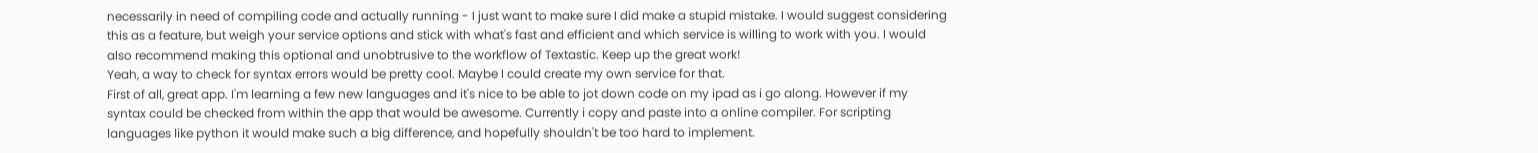necessarily in need of compiling code and actually running - I just want to make sure I did make a stupid mistake. I would suggest considering this as a feature, but weigh your service options and stick with what's fast and efficient and which service is willing to work with you. I would also recommend making this optional and unobtrusive to the workflow of Textastic. Keep up the great work!
Yeah, a way to check for syntax errors would be pretty cool. Maybe I could create my own service for that.
First of all, great app. I'm learning a few new languages and it's nice to be able to jot down code on my ipad as i go along. However if my syntax could be checked from within the app that would be awesome. Currently i copy and paste into a online compiler. For scripting languages like python it would make such a big difference, and hopefully shouldn't be too hard to implement.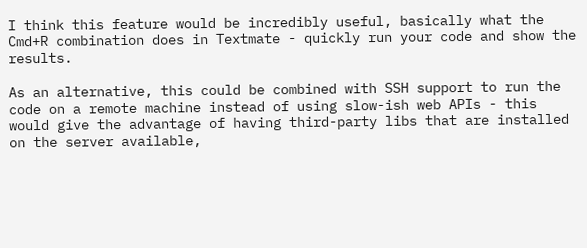I think this feature would be incredibly useful, basically what the Cmd+R combination does in Textmate - quickly run your code and show the results.

As an alternative, this could be combined with SSH support to run the code on a remote machine instead of using slow-ish web APIs - this would give the advantage of having third-party libs that are installed on the server available,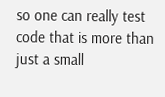so one can really test code that is more than just a small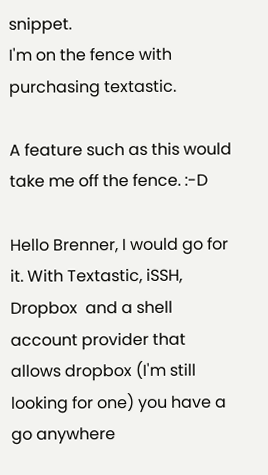snippet.
I'm on the fence with purchasing textastic.

A feature such as this would take me off the fence. :-D

Hello Brenner, I would go for it. With Textastic, iSSH, Dropbox  and a shell account provider that allows dropbox (I'm still looking for one) you have a go anywhere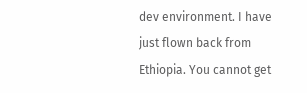dev environment. I have just flown back from Ethiopia. You cannot get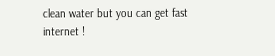clean water but you can get fast internet !